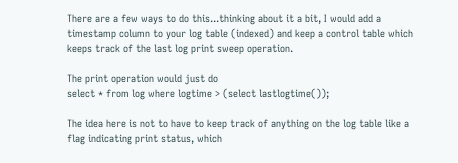There are a few ways to do this...thinking about it a bit, I would add a
timestamp column to your log table (indexed) and keep a control table which
keeps track of the last log print sweep operation.

The print operation would just do
select * from log where logtime > (select lastlogtime());

The idea here is not to have to keep track of anything on the log table like a
flag indicating print status, which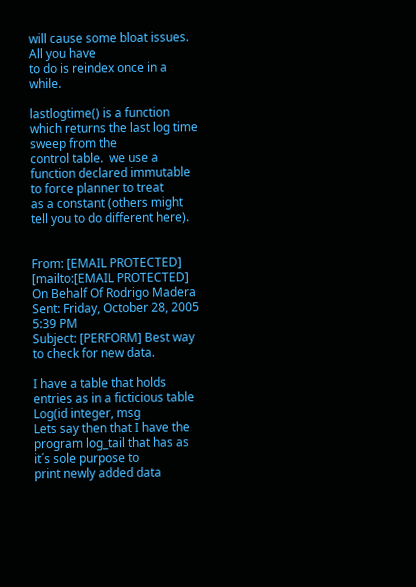will cause some bloat issues.  All you have
to do is reindex once in a while.

lastlogtime() is a function which returns the last log time sweep from the
control table.  we use a function declared immutable to force planner to treat
as a constant (others might tell you to do different here).


From: [EMAIL PROTECTED] [mailto:[EMAIL PROTECTED] On Behalf Of Rodrigo Madera
Sent: Friday, October 28, 2005 5:39 PM
Subject: [PERFORM] Best way to check for new data.

I have a table that holds entries as in a ficticious table Log(id integer, msg
Lets say then that I have the program log_tail that has as it´s sole purpose to
print newly added data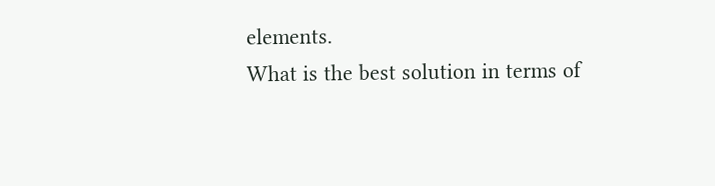elements.
What is the best solution in terms of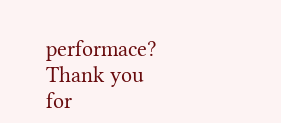performace?
Thank you for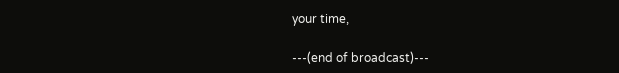your time,

---(end of broadcast)---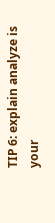TIP 6: explain analyze is your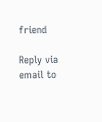friend

Reply via email to